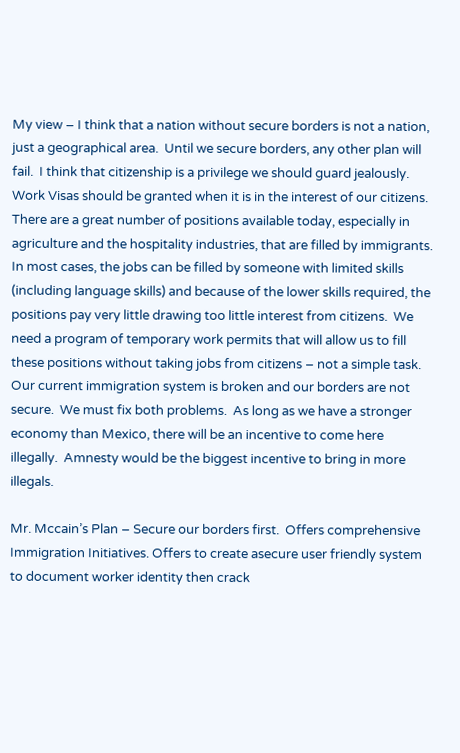My view – I think that a nation without secure borders is not a nation, just a geographical area.  Until we secure borders, any other plan will fail.  I think that citizenship is a privilege we should guard jealously.  Work Visas should be granted when it is in the interest of our citizens.  There are a great number of positions available today, especially in agriculture and the hospitality industries, that are filled by immigrants.  In most cases, the jobs can be filled by someone with limited skills (including language skills) and because of the lower skills required, the positions pay very little drawing too little interest from citizens.  We need a program of temporary work permits that will allow us to fill these positions without taking jobs from citizens – not a simple task.  Our current immigration system is broken and our borders are not secure.  We must fix both problems.  As long as we have a stronger economy than Mexico, there will be an incentive to come here illegally.  Amnesty would be the biggest incentive to bring in more illegals.

Mr. Mccain’s Plan – Secure our borders first.  Offers comprehensive Immigration Initiatives. Offers to create asecure user friendly system to document worker identity then crack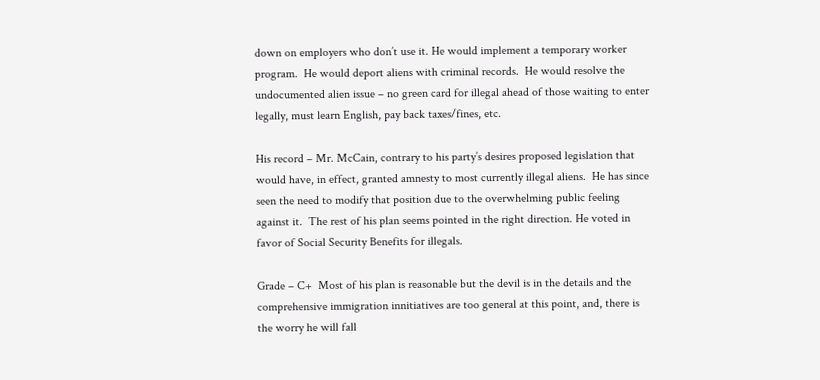down on employers who don’t use it. He would implement a temporary worker program.  He would deport aliens with criminal records.  He would resolve the undocumented alien issue – no green card for illegal ahead of those waiting to enter legally, must learn English, pay back taxes/fines, etc.

His record – Mr. McCain, contrary to his party’s desires proposed legislation that would have, in effect, granted amnesty to most currently illegal aliens.  He has since seen the need to modify that position due to the overwhelming public feeling against it.  The rest of his plan seems pointed in the right direction. He voted in favor of Social Security Benefits for illegals.

Grade – C+  Most of his plan is reasonable but the devil is in the details and the comprehensive immigration innitiatives are too general at this point, and, there is the worry he will fall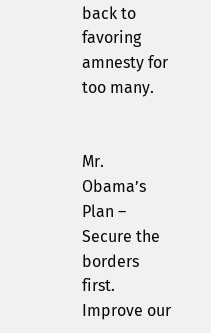back to favoring amnesty for too many.


Mr. Obama’s Plan – Secure the borders first.  Improve our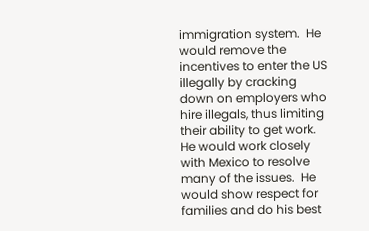immigration system.  He would remove the incentives to enter the US illegally by cracking down on employers who hire illegals, thus limiting their ability to get work.  He would work closely with Mexico to resolve many of the issues.  He would show respect for families and do his best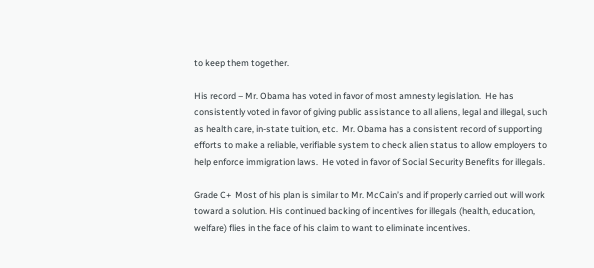to keep them together.

His record – Mr. Obama has voted in favor of most amnesty legislation.  He has consistently voted in favor of giving public assistance to all aliens, legal and illegal, such as health care, in-state tuition, etc.  Mr. Obama has a consistent record of supporting efforts to make a reliable, verifiable system to check alien status to allow employers to help enforce immigration laws.  He voted in favor of Social Security Benefits for illegals.

Grade C+  Most of his plan is similar to Mr. McCain’s and if properly carried out will work toward a solution. His continued backing of incentives for illegals (health, education, welfare) flies in the face of his claim to want to eliminate incentives.